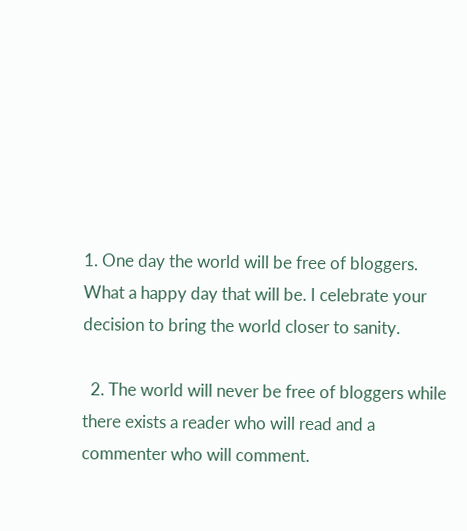1. One day the world will be free of bloggers. What a happy day that will be. I celebrate your decision to bring the world closer to sanity.

  2. The world will never be free of bloggers while there exists a reader who will read and a commenter who will comment.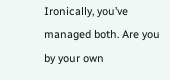Ironically, you’ve managed both. Are you by your own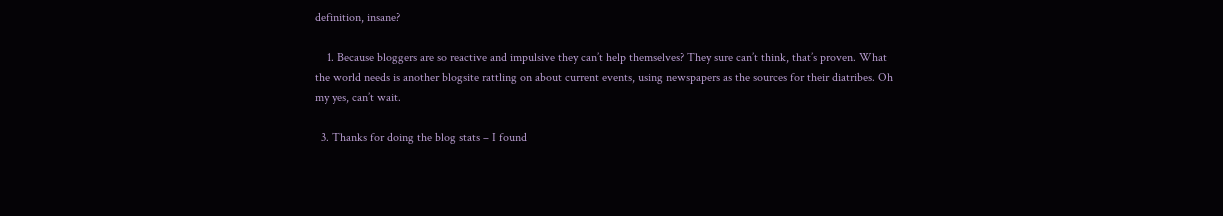definition, insane?

    1. Because bloggers are so reactive and impulsive they can’t help themselves? They sure can’t think, that’s proven. What the world needs is another blogsite rattling on about current events, using newspapers as the sources for their diatribes. Oh my yes, can’t wait.

  3. Thanks for doing the blog stats – I found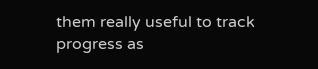them really useful to track progress as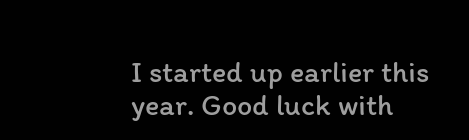I started up earlier this year. Good luck with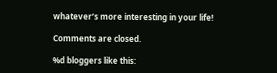whatever’s more interesting in your life!

Comments are closed.

%d bloggers like this: